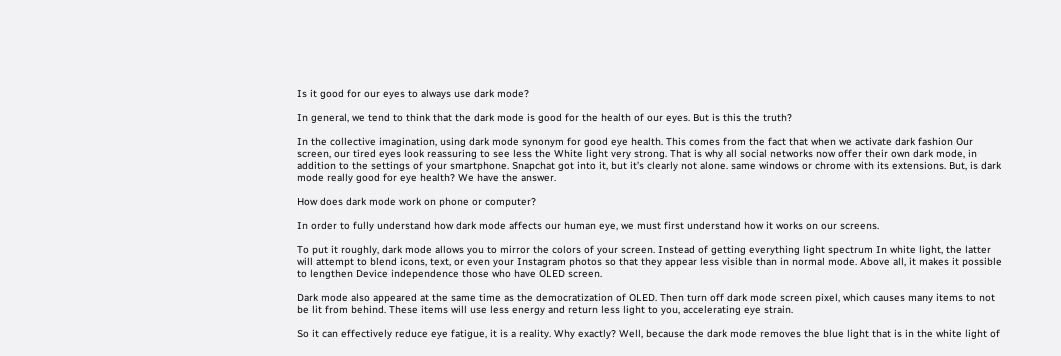Is it good for our eyes to always use dark mode?

In general, we tend to think that the dark mode is good for the health of our eyes. But is this the truth?

In the collective imagination, using dark mode synonym for good eye health. This comes from the fact that when we activate dark fashion Our screen, our tired eyes look reassuring to see less the White light very strong. That is why all social networks now offer their own dark mode, in addition to the settings of your smartphone. Snapchat got into it, but it’s clearly not alone. same windows or chrome with its extensions. But, is dark mode really good for eye health? We have the answer.

How does dark mode work on phone or computer?

In order to fully understand how dark mode affects our human eye, we must first understand how it works on our screens.

To put it roughly, dark mode allows you to mirror the colors of your screen. Instead of getting everything light spectrum In white light, the latter will attempt to blend icons, text, or even your Instagram photos so that they appear less visible than in normal mode. Above all, it makes it possible to lengthen Device independence those who have OLED screen.

Dark mode also appeared at the same time as the democratization of OLED. Then turn off dark mode screen pixel, which causes many items to not be lit from behind. These items will use less energy and return less light to you, accelerating eye strain.

So it can effectively reduce eye fatigue, it is a reality. Why exactly? Well, because the dark mode removes the blue light that is in the white light of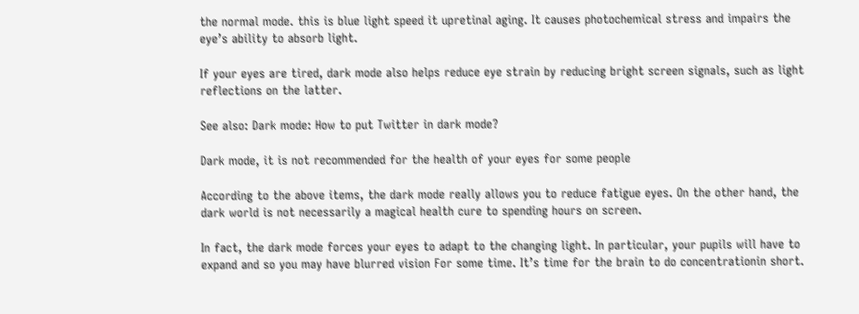the normal mode. this is blue light speed it upretinal aging. It causes photochemical stress and impairs the eye’s ability to absorb light.

If your eyes are tired, dark mode also helps reduce eye strain by reducing bright screen signals, such as light reflections on the latter.

See also: Dark mode: How to put Twitter in dark mode?

Dark mode, it is not recommended for the health of your eyes for some people

According to the above items, the dark mode really allows you to reduce fatigue eyes. On the other hand, the dark world is not necessarily a magical health cure to spending hours on screen.

In fact, the dark mode forces your eyes to adapt to the changing light. In particular, your pupils will have to expand and so you may have blurred vision For some time. It’s time for the brain to do concentrationin short.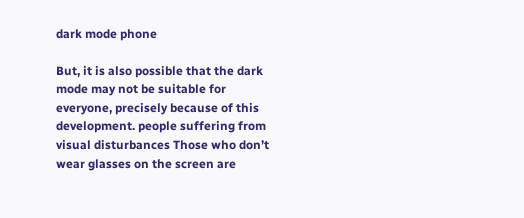dark mode phone

But, it is also possible that the dark mode may not be suitable for everyone, precisely because of this development. people suffering from visual disturbances Those who don’t wear glasses on the screen are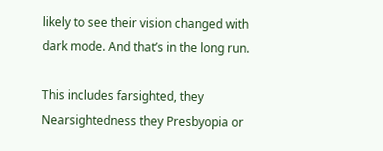likely to see their vision changed with dark mode. And that’s in the long run.

This includes farsighted, they Nearsightedness they Presbyopia or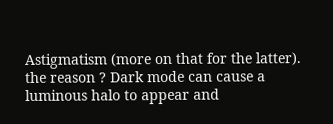Astigmatism (more on that for the latter). the reason ? Dark mode can cause a luminous halo to appear and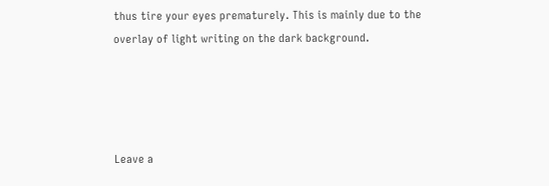thus tire your eyes prematurely. This is mainly due to the overlay of light writing on the dark background.




Leave a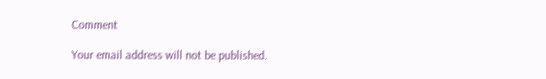Comment

Your email address will not be published.